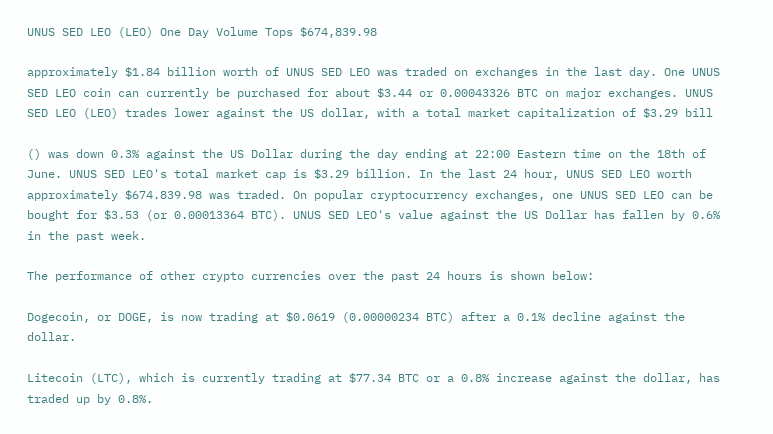UNUS SED LEO (LEO) One Day Volume Tops $674,839.98

approximately $1.84 billion worth of UNUS SED LEO was traded on exchanges in the last day. One UNUS SED LEO coin can currently be purchased for about $3.44 or 0.00043326 BTC on major exchanges. UNUS SED LEO (LEO) trades lower against the US dollar, with a total market capitalization of $3.29 bill

() was down 0.3% against the US Dollar during the day ending at 22:00 Eastern time on the 18th of June. UNUS SED LEO's total market cap is $3.29 billion. In the last 24 hour, UNUS SED LEO worth approximately $674.839.98 was traded. On popular cryptocurrency exchanges, one UNUS SED LEO can be bought for $3.53 (or 0.00013364 BTC). UNUS SED LEO's value against the US Dollar has fallen by 0.6% in the past week.

The performance of other crypto currencies over the past 24 hours is shown below:

Dogecoin, or DOGE, is now trading at $0.0619 (0.00000234 BTC) after a 0.1% decline against the dollar.

Litecoin (LTC), which is currently trading at $77.34 BTC or a 0.8% increase against the dollar, has traded up by 0.8%.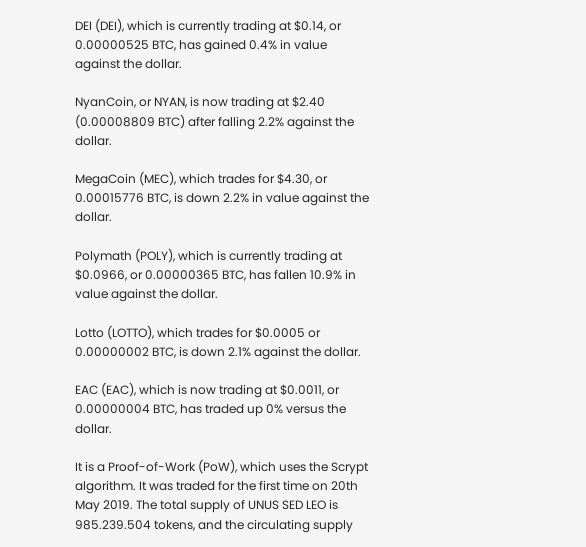DEI (DEI), which is currently trading at $0.14, or 0.00000525 BTC, has gained 0.4% in value against the dollar.

NyanCoin, or NYAN, is now trading at $2.40 (0.00008809 BTC) after falling 2.2% against the dollar.

MegaCoin (MEC), which trades for $4.30, or 0.00015776 BTC, is down 2.2% in value against the dollar.

Polymath (POLY), which is currently trading at $0.0966, or 0.00000365 BTC, has fallen 10.9% in value against the dollar.

Lotto (LOTTO), which trades for $0.0005 or 0.00000002 BTC, is down 2.1% against the dollar.

EAC (EAC), which is now trading at $0.0011, or 0.00000004 BTC, has traded up 0% versus the dollar.

It is a Proof-of-Work (PoW), which uses the Scrypt algorithm. It was traded for the first time on 20th May 2019. The total supply of UNUS SED LEO is 985.239.504 tokens, and the circulating supply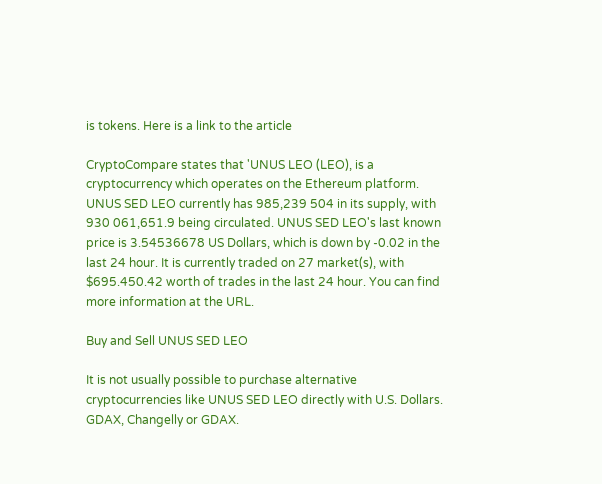is tokens. Here is a link to the article

CryptoCompare states that 'UNUS LEO (LEO), is a cryptocurrency which operates on the Ethereum platform. UNUS SED LEO currently has 985,239 504 in its supply, with 930 061,651.9 being circulated. UNUS SED LEO's last known price is 3.54536678 US Dollars, which is down by -0.02 in the last 24 hour. It is currently traded on 27 market(s), with $695.450.42 worth of trades in the last 24 hour. You can find more information at the URL.

Buy and Sell UNUS SED LEO

It is not usually possible to purchase alternative cryptocurrencies like UNUS SED LEO directly with U.S. Dollars. GDAX, Changelly or GDAX.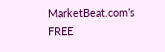MarketBeat.com’s FREE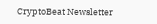CryptoBeat Newsletter